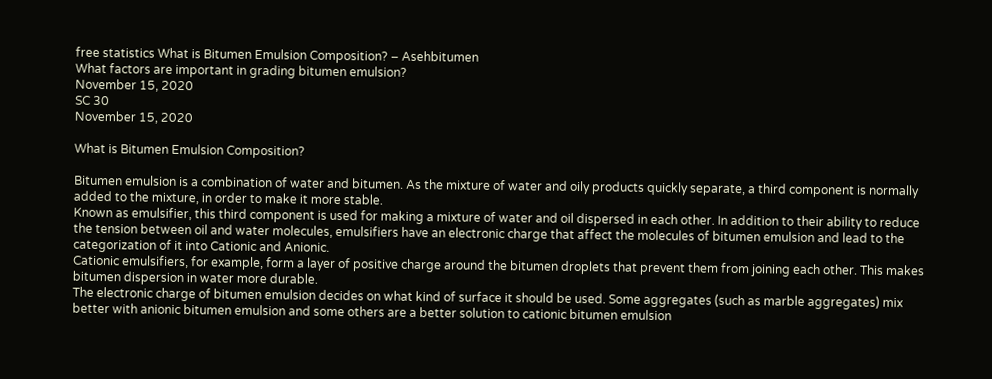free statistics What is Bitumen Emulsion Composition? – Asehbitumen
What factors are important in grading bitumen emulsion?
November 15, 2020
SC 30
November 15, 2020

What is Bitumen Emulsion Composition?

Bitumen emulsion is a combination of water and bitumen. As the mixture of water and oily products quickly separate, a third component is normally added to the mixture, in order to make it more stable.
Known as emulsifier, this third component is used for making a mixture of water and oil dispersed in each other. In addition to their ability to reduce the tension between oil and water molecules, emulsifiers have an electronic charge that affect the molecules of bitumen emulsion and lead to the categorization of it into Cationic and Anionic.
Cationic emulsifiers, for example, form a layer of positive charge around the bitumen droplets that prevent them from joining each other. This makes bitumen dispersion in water more durable.
The electronic charge of bitumen emulsion decides on what kind of surface it should be used. Some aggregates (such as marble aggregates) mix better with anionic bitumen emulsion and some others are a better solution to cationic bitumen emulsion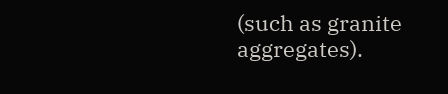(such as granite aggregates).